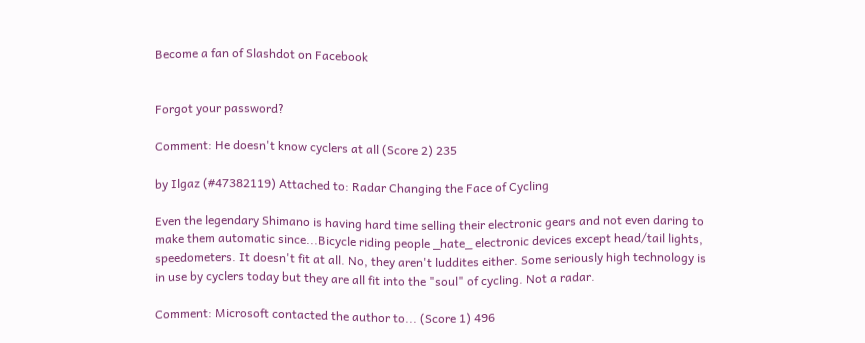Become a fan of Slashdot on Facebook


Forgot your password?

Comment: He doesn't know cyclers at all (Score 2) 235

by Ilgaz (#47382119) Attached to: Radar Changing the Face of Cycling

Even the legendary Shimano is having hard time selling their electronic gears and not even daring to make them automatic since...Bicycle riding people _hate_ electronic devices except head/tail lights, speedometers. It doesn't fit at all. No, they aren't luddites either. Some seriously high technology is in use by cyclers today but they are all fit into the "soul" of cycling. Not a radar.

Comment: Microsoft contacted the author to... (Score 1) 496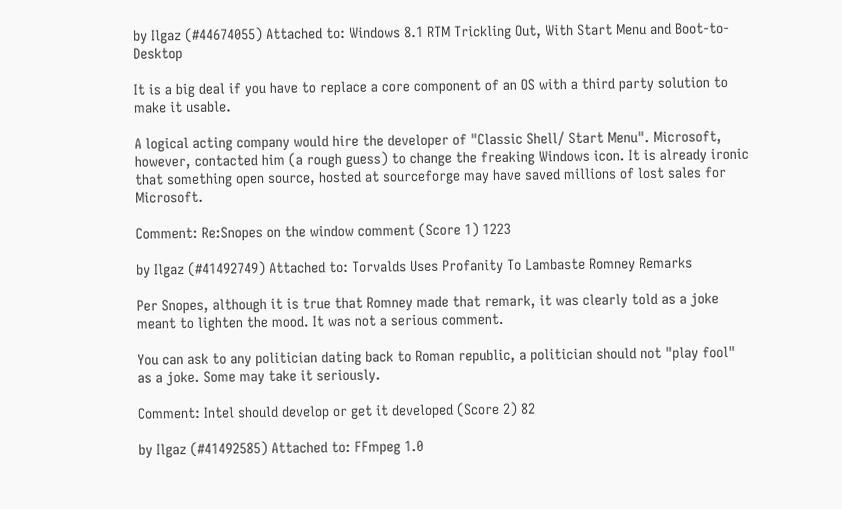by Ilgaz (#44674055) Attached to: Windows 8.1 RTM Trickling Out, With Start Menu and Boot-to-Desktop

It is a big deal if you have to replace a core component of an OS with a third party solution to make it usable.

A logical acting company would hire the developer of "Classic Shell/ Start Menu". Microsoft, however, contacted him (a rough guess) to change the freaking Windows icon. It is already ironic that something open source, hosted at sourceforge may have saved millions of lost sales for Microsoft.

Comment: Re:Snopes on the window comment (Score 1) 1223

by Ilgaz (#41492749) Attached to: Torvalds Uses Profanity To Lambaste Romney Remarks

Per Snopes, although it is true that Romney made that remark, it was clearly told as a joke meant to lighten the mood. It was not a serious comment.

You can ask to any politician dating back to Roman republic, a politician should not "play fool" as a joke. Some may take it seriously.

Comment: Intel should develop or get it developed (Score 2) 82

by Ilgaz (#41492585) Attached to: FFmpeg 1.0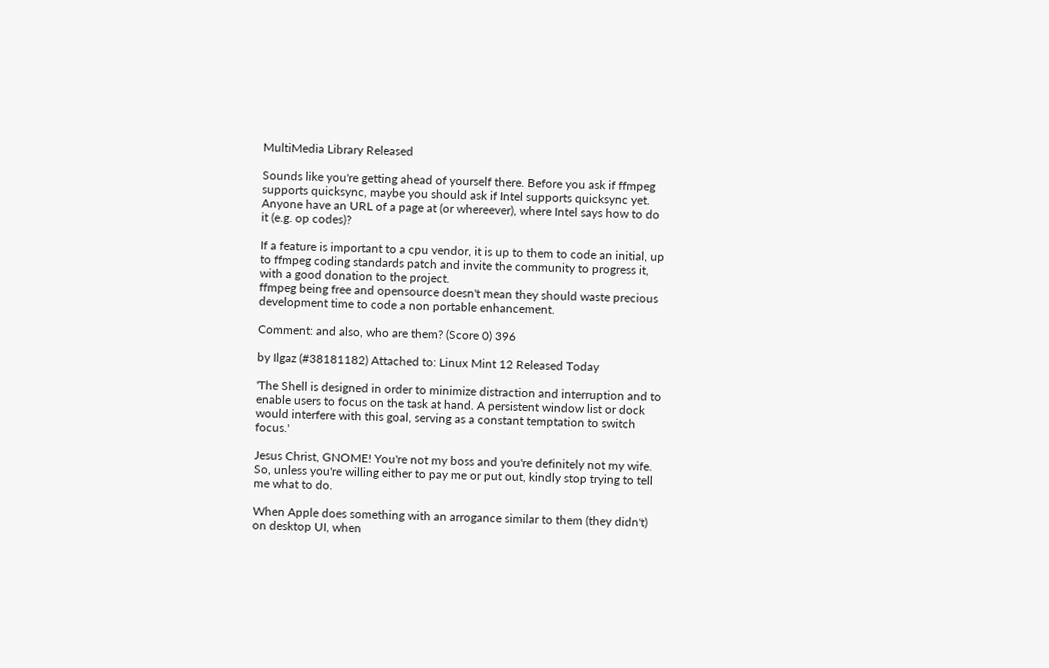MultiMedia Library Released

Sounds like you're getting ahead of yourself there. Before you ask if ffmpeg supports quicksync, maybe you should ask if Intel supports quicksync yet. Anyone have an URL of a page at (or whereever), where Intel says how to do it (e.g. op codes)?

If a feature is important to a cpu vendor, it is up to them to code an initial, up to ffmpeg coding standards patch and invite the community to progress it, with a good donation to the project.
ffmpeg being free and opensource doesn't mean they should waste precious development time to code a non portable enhancement.

Comment: and also, who are them? (Score 0) 396

by Ilgaz (#38181182) Attached to: Linux Mint 12 Released Today

'The Shell is designed in order to minimize distraction and interruption and to enable users to focus on the task at hand. A persistent window list or dock would interfere with this goal, serving as a constant temptation to switch focus.'

Jesus Christ, GNOME! You're not my boss and you're definitely not my wife. So, unless you're willing either to pay me or put out, kindly stop trying to tell me what to do.

When Apple does something with an arrogance similar to them (they didn't) on desktop UI, when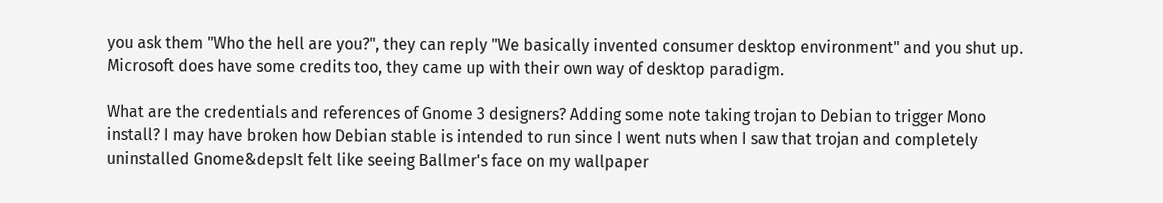you ask them "Who the hell are you?", they can reply "We basically invented consumer desktop environment" and you shut up. Microsoft does have some credits too, they came up with their own way of desktop paradigm.

What are the credentials and references of Gnome 3 designers? Adding some note taking trojan to Debian to trigger Mono install? I may have broken how Debian stable is intended to run since I went nuts when I saw that trojan and completely uninstalled Gnome&depsIt felt like seeing Ballmer's face on my wallpaper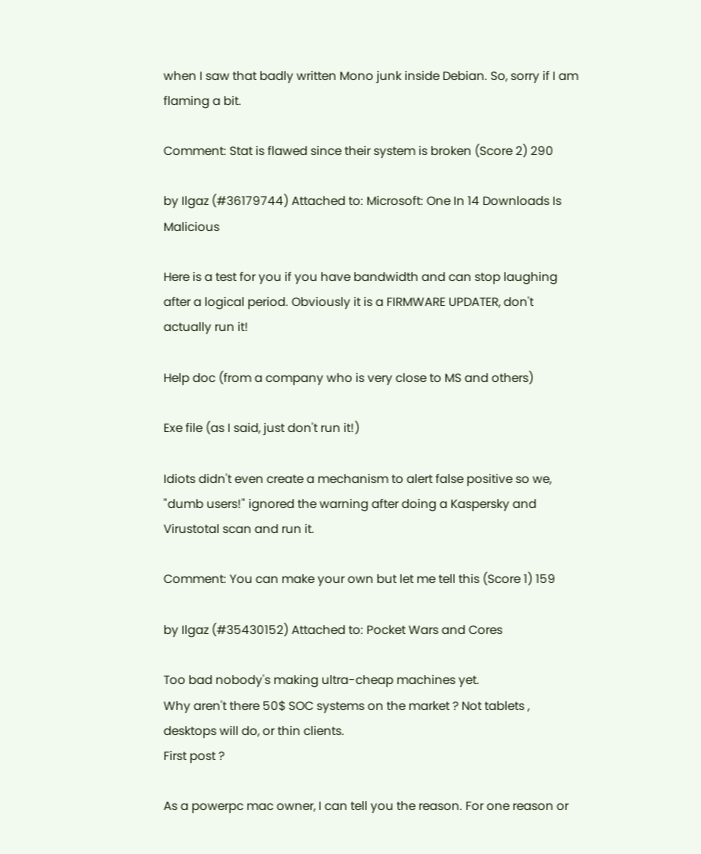when I saw that badly written Mono junk inside Debian. So, sorry if I am flaming a bit.

Comment: Stat is flawed since their system is broken (Score 2) 290

by Ilgaz (#36179744) Attached to: Microsoft: One In 14 Downloads Is Malicious

Here is a test for you if you have bandwidth and can stop laughing after a logical period. Obviously it is a FIRMWARE UPDATER, don't actually run it!

Help doc (from a company who is very close to MS and others)

Exe file (as I said, just don't run it!)

Idiots didn't even create a mechanism to alert false positive so we, "dumb users!" ignored the warning after doing a Kaspersky and Virustotal scan and run it.

Comment: You can make your own but let me tell this (Score 1) 159

by Ilgaz (#35430152) Attached to: Pocket Wars and Cores

Too bad nobody's making ultra-cheap machines yet.
Why aren't there 50$ SOC systems on the market ? Not tablets , desktops will do, or thin clients.
First post ?

As a powerpc mac owner, I can tell you the reason. For one reason or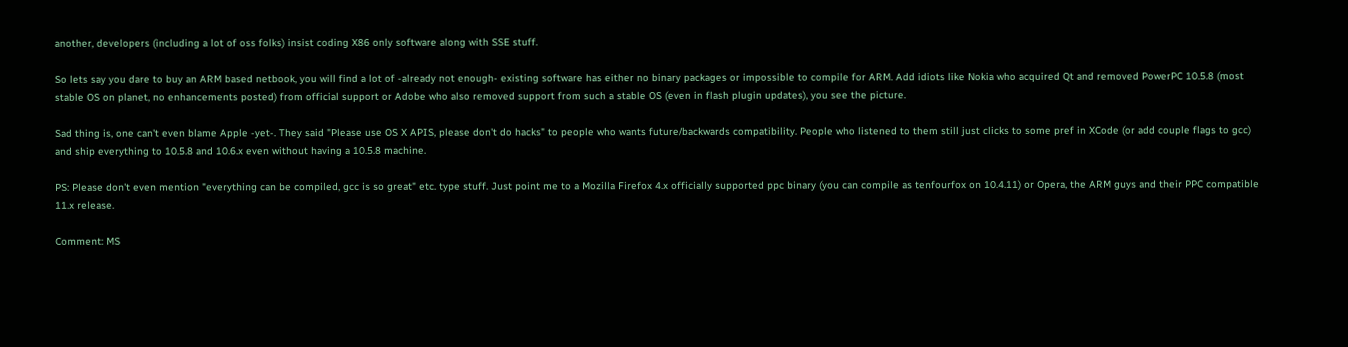another, developers (including a lot of oss folks) insist coding X86 only software along with SSE stuff.

So lets say you dare to buy an ARM based netbook, you will find a lot of -already not enough- existing software has either no binary packages or impossible to compile for ARM. Add idiots like Nokia who acquired Qt and removed PowerPC 10.5.8 (most stable OS on planet, no enhancements posted) from official support or Adobe who also removed support from such a stable OS (even in flash plugin updates), you see the picture.

Sad thing is, one can't even blame Apple -yet-. They said "Please use OS X APIS, please don't do hacks" to people who wants future/backwards compatibility. People who listened to them still just clicks to some pref in XCode (or add couple flags to gcc) and ship everything to 10.5.8 and 10.6.x even without having a 10.5.8 machine.

PS: Please don't even mention "everything can be compiled, gcc is so great" etc. type stuff. Just point me to a Mozilla Firefox 4.x officially supported ppc binary (you can compile as tenfourfox on 10.4.11) or Opera, the ARM guys and their PPC compatible 11.x release.

Comment: MS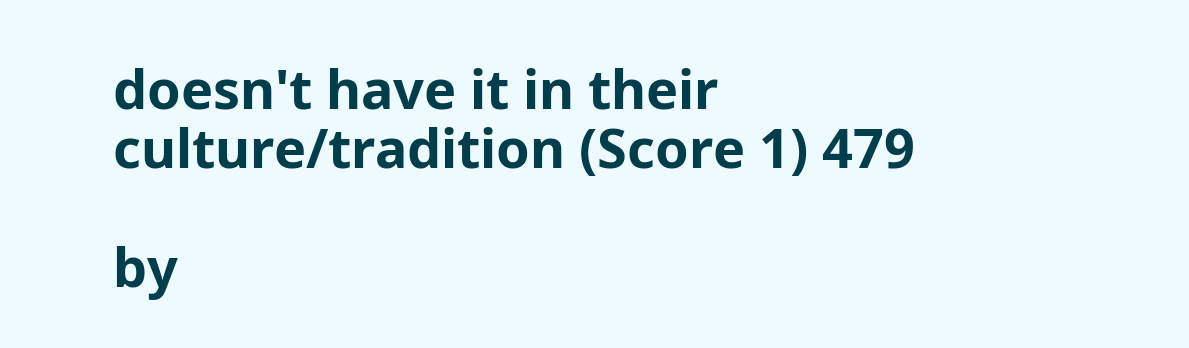doesn't have it in their culture/tradition (Score 1) 479

by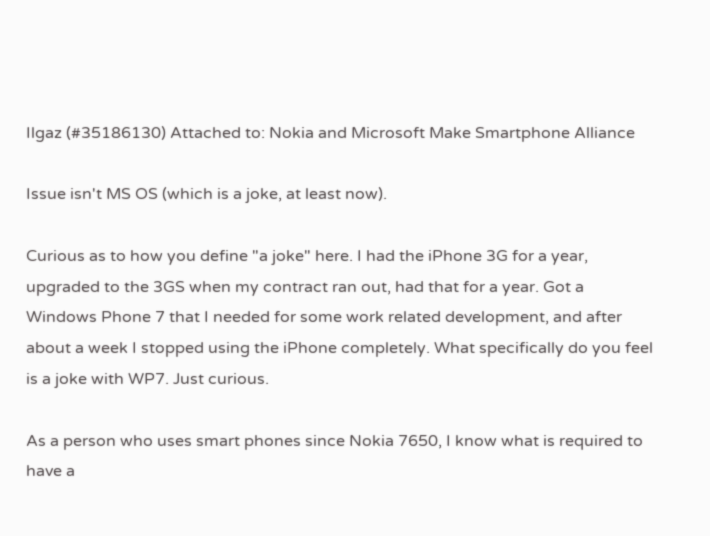Ilgaz (#35186130) Attached to: Nokia and Microsoft Make Smartphone Alliance

Issue isn't MS OS (which is a joke, at least now).

Curious as to how you define "a joke" here. I had the iPhone 3G for a year, upgraded to the 3GS when my contract ran out, had that for a year. Got a Windows Phone 7 that I needed for some work related development, and after about a week I stopped using the iPhone completely. What specifically do you feel is a joke with WP7. Just curious.

As a person who uses smart phones since Nokia 7650, I know what is required to have a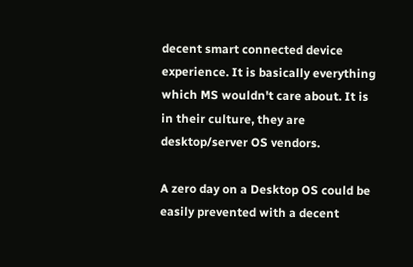decent smart connected device experience. It is basically everything which MS wouldn't care about. It is in their culture, they are desktop/server OS vendors.

A zero day on a Desktop OS could be easily prevented with a decent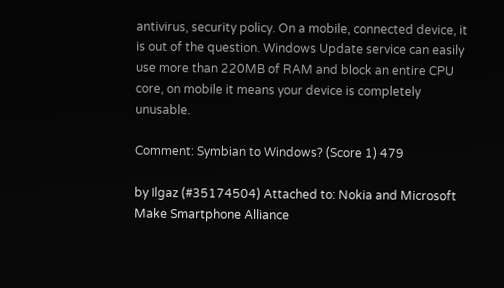antivirus, security policy. On a mobile, connected device, it is out of the question. Windows Update service can easily use more than 220MB of RAM and block an entire CPU core, on mobile it means your device is completely unusable.

Comment: Symbian to Windows? (Score 1) 479

by Ilgaz (#35174504) Attached to: Nokia and Microsoft Make Smartphone Alliance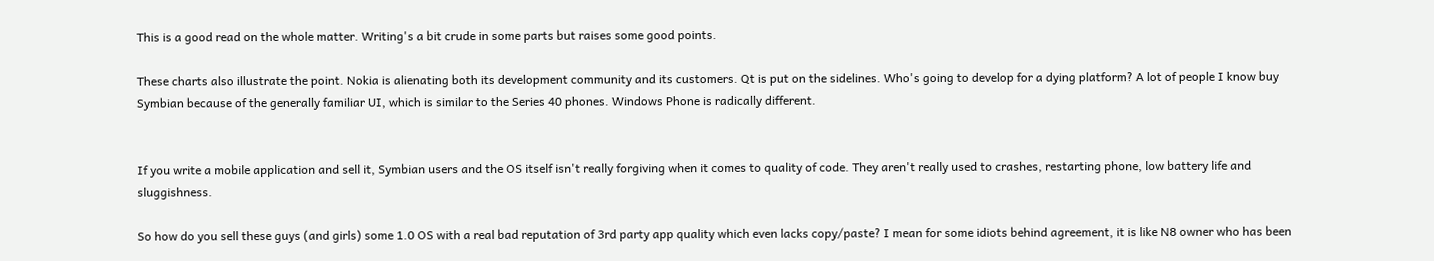This is a good read on the whole matter. Writing's a bit crude in some parts but raises some good points.

These charts also illustrate the point. Nokia is alienating both its development community and its customers. Qt is put on the sidelines. Who's going to develop for a dying platform? A lot of people I know buy Symbian because of the generally familiar UI, which is similar to the Series 40 phones. Windows Phone is radically different.


If you write a mobile application and sell it, Symbian users and the OS itself isn't really forgiving when it comes to quality of code. They aren't really used to crashes, restarting phone, low battery life and sluggishness.

So how do you sell these guys (and girls) some 1.0 OS with a real bad reputation of 3rd party app quality which even lacks copy/paste? I mean for some idiots behind agreement, it is like N8 owner who has been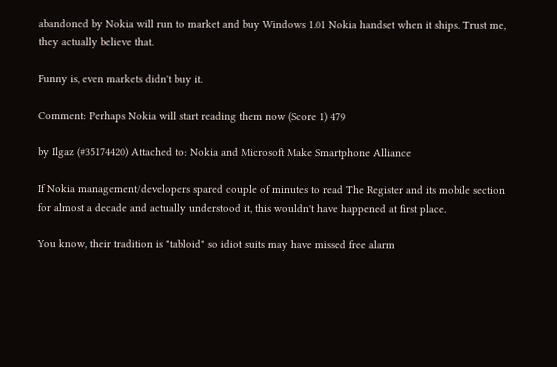abandoned by Nokia will run to market and buy Windows 1.01 Nokia handset when it ships. Trust me, they actually believe that.

Funny is, even markets didn't buy it.

Comment: Perhaps Nokia will start reading them now (Score 1) 479

by Ilgaz (#35174420) Attached to: Nokia and Microsoft Make Smartphone Alliance

If Nokia management/developers spared couple of minutes to read The Register and its mobile section for almost a decade and actually understood it, this wouldn't have happened at first place.

You know, their tradition is "tabloid" so idiot suits may have missed free alarm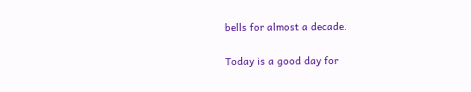bells for almost a decade.

Today is a good day for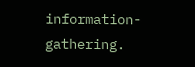information-gathering.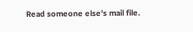Read someone else's mail file.